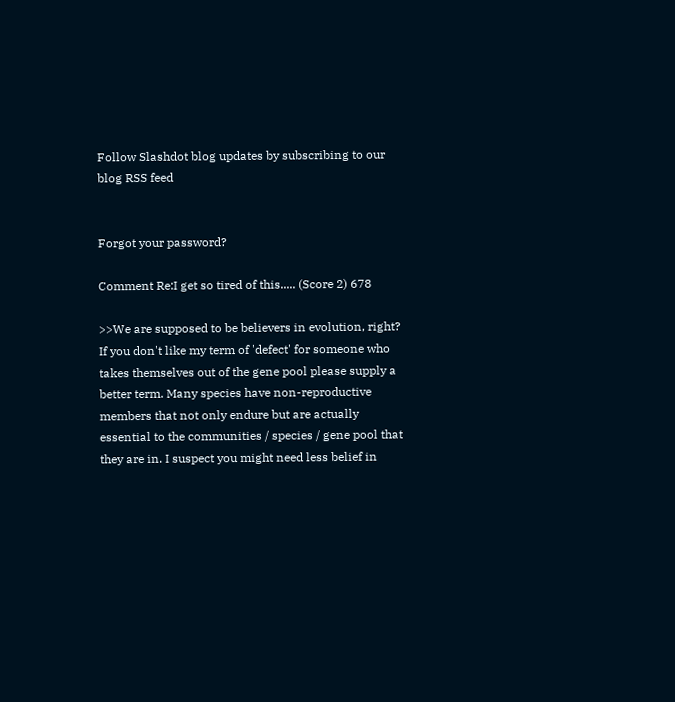Follow Slashdot blog updates by subscribing to our blog RSS feed


Forgot your password?

Comment Re:I get so tired of this..... (Score 2) 678

>>We are supposed to be believers in evolution, right? If you don't like my term of 'defect' for someone who takes themselves out of the gene pool please supply a better term. Many species have non-reproductive members that not only endure but are actually essential to the communities / species / gene pool that they are in. I suspect you might need less belief in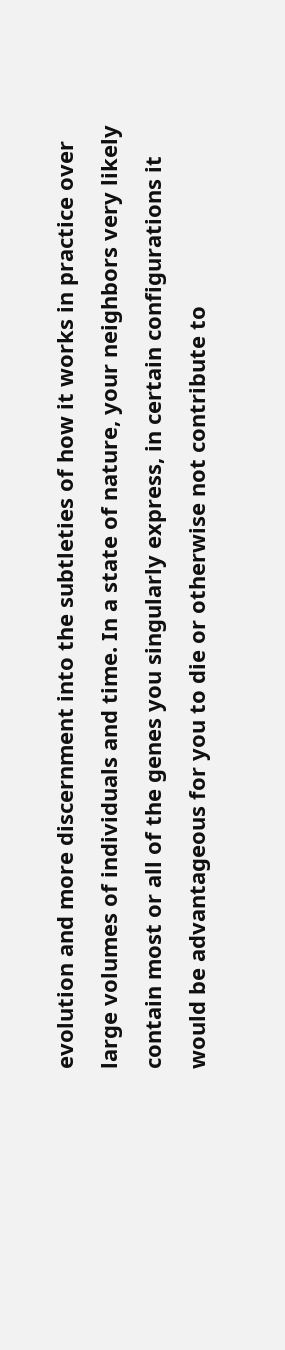evolution and more discernment into the subtleties of how it works in practice over large volumes of individuals and time. In a state of nature, your neighbors very likely contain most or all of the genes you singularly express, in certain configurations it would be advantageous for you to die or otherwise not contribute to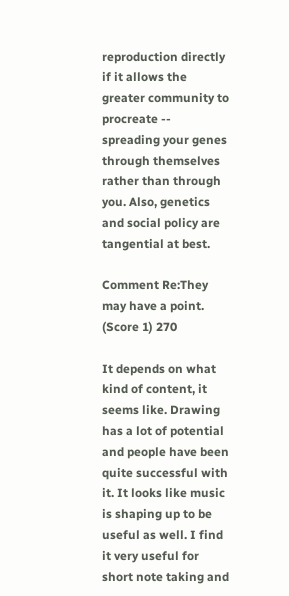reproduction directly if it allows the greater community to procreate -- spreading your genes through themselves rather than through you. Also, genetics and social policy are tangential at best.

Comment Re:They may have a point. (Score 1) 270

It depends on what kind of content, it seems like. Drawing has a lot of potential and people have been quite successful with it. It looks like music is shaping up to be useful as well. I find it very useful for short note taking and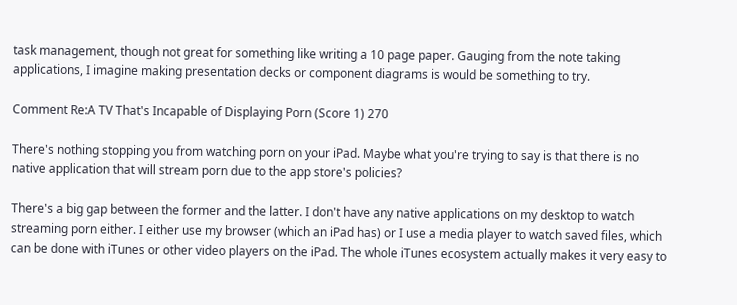task management, though not great for something like writing a 10 page paper. Gauging from the note taking applications, I imagine making presentation decks or component diagrams is would be something to try.

Comment Re:A TV That's Incapable of Displaying Porn (Score 1) 270

There's nothing stopping you from watching porn on your iPad. Maybe what you're trying to say is that there is no native application that will stream porn due to the app store's policies?

There's a big gap between the former and the latter. I don't have any native applications on my desktop to watch streaming porn either. I either use my browser (which an iPad has) or I use a media player to watch saved files, which can be done with iTunes or other video players on the iPad. The whole iTunes ecosystem actually makes it very easy to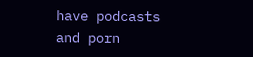have podcasts and porn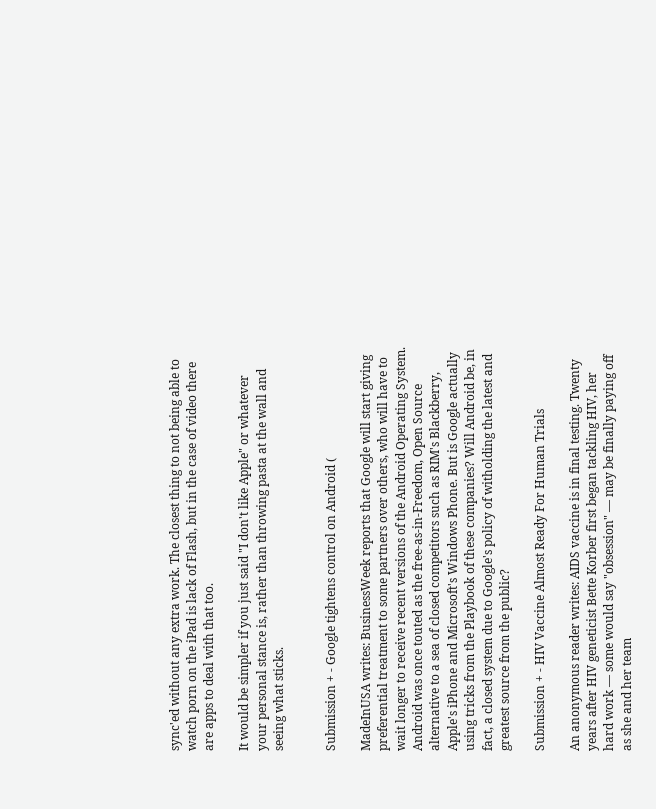sync'ed without any extra work. The closest thing to not being able to watch porn on the iPad is lack of Flash, but in the case of video there are apps to deal with that too.

It would be simpler if you just said "I don't like Apple" or whatever your personal stance is, rather than throwing pasta at the wall and seeing what sticks.


Submission + - Google tightens control on Android (

MadeInUSA writes: BusinessWeek reports that Google will start giving preferential treatment to some partners over others, who will have to wait longer to receive recent versions of the Android Operating System. Android was once touted as the free-as-in-Freedom, Open Source alternative to a sea of closed competitors such as RIM's Blackberry, Apple's iPhone and Microsoft's Windows Phone. But is Google actually using tricks from the Playbook of these companies? Will Android be, in fact, a closed system due to Google's policy of witholding the latest and greatest source from the public?

Submission + - HIV Vaccine Almost Ready For Human Trials

An anonymous reader writes: AIDS vaccine is in final testing. Twenty years after HIV geneticist Bette Korber first began tackling HIV, her hard work — some would say "obsession" — may be finally paying off as she and her team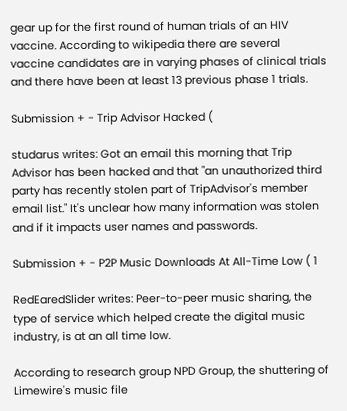gear up for the first round of human trials of an HIV vaccine. According to wikipedia there are several vaccine candidates are in varying phases of clinical trials and there have been at least 13 previous phase 1 trials.

Submission + - Trip Advisor Hacked (

studarus writes: Got an email this morning that Trip Advisor has been hacked and that "an unauthorized third party has recently stolen part of TripAdvisor's member email list." It's unclear how many information was stolen and if it impacts user names and passwords.

Submission + - P2P Music Downloads At All-Time Low ( 1

RedEaredSlider writes: Peer-to-peer music sharing, the type of service which helped create the digital music industry, is at an all time low.

According to research group NPD Group, the shuttering of Limewire's music file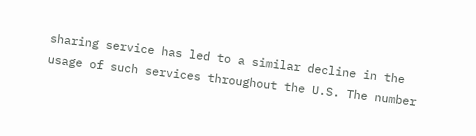sharing service has led to a similar decline in the usage of such services throughout the U.S. The number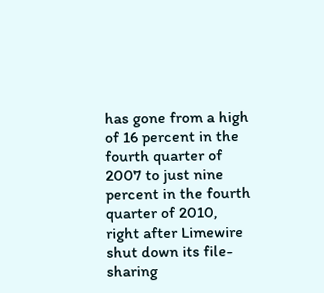has gone from a high of 16 percent in the fourth quarter of 2007 to just nine percent in the fourth quarter of 2010, right after Limewire shut down its file-sharing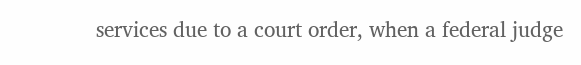services due to a court order, when a federal judge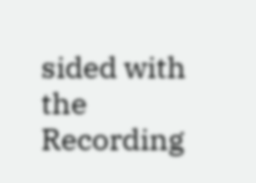sided with the Recording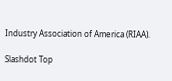Industry Association of America (RIAA).

Slashdot Top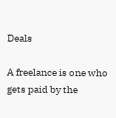Deals

A freelance is one who gets paid by the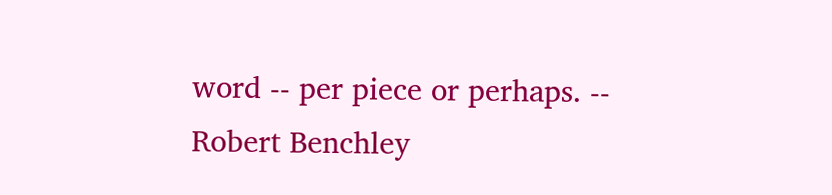word -- per piece or perhaps. -- Robert Benchley